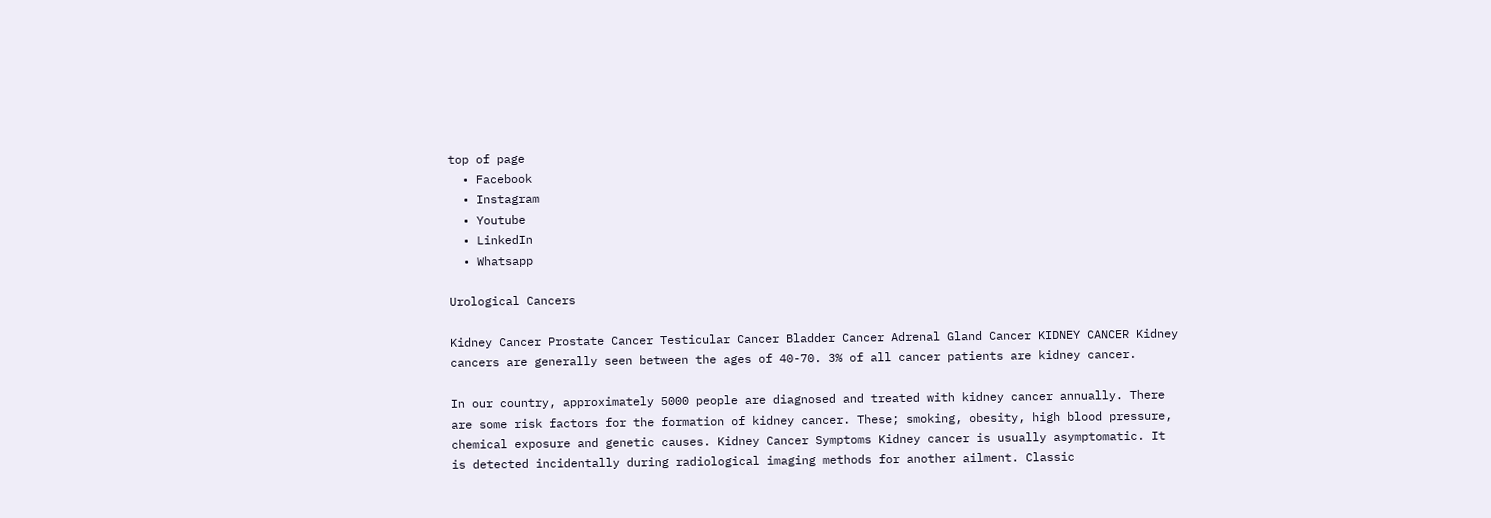top of page
  • Facebook
  • Instagram
  • Youtube
  • LinkedIn
  • Whatsapp

Urological Cancers

Kidney Cancer Prostate Cancer Testicular Cancer Bladder Cancer Adrenal Gland Cancer KIDNEY CANCER Kidney cancers are generally seen between the ages of 40-70. 3% of all cancer patients are kidney cancer.

In our country, approximately 5000 people are diagnosed and treated with kidney cancer annually. There are some risk factors for the formation of kidney cancer. These; smoking, obesity, high blood pressure, chemical exposure and genetic causes. Kidney Cancer Symptoms Kidney cancer is usually asymptomatic. It is detected incidentally during radiological imaging methods for another ailment. Classic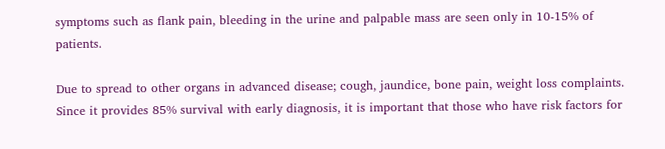symptoms such as flank pain, bleeding in the urine and palpable mass are seen only in 10-15% of patients.

Due to spread to other organs in advanced disease; cough, jaundice, bone pain, weight loss complaints. Since it provides 85% survival with early diagnosis, it is important that those who have risk factors for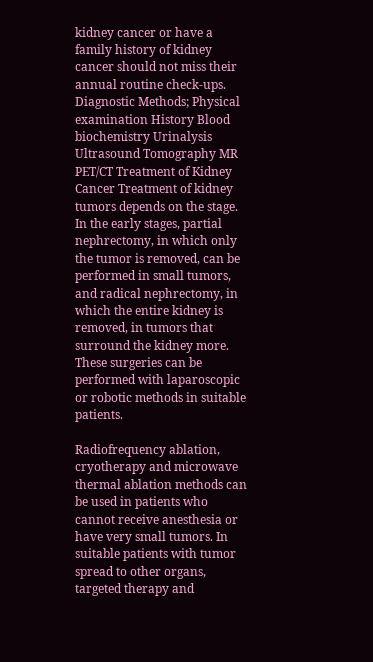kidney cancer or have a family history of kidney cancer should not miss their annual routine check-ups. Diagnostic Methods; Physical examination History Blood biochemistry Urinalysis Ultrasound Tomography MR PET/CT Treatment of Kidney Cancer Treatment of kidney tumors depends on the stage. In the early stages, partial nephrectomy, in which only the tumor is removed, can be performed in small tumors, and radical nephrectomy, in which the entire kidney is removed, in tumors that surround the kidney more. These surgeries can be performed with laparoscopic or robotic methods in suitable patients.

Radiofrequency ablation, cryotherapy and microwave thermal ablation methods can be used in patients who cannot receive anesthesia or have very small tumors. In suitable patients with tumor spread to other organs, targeted therapy and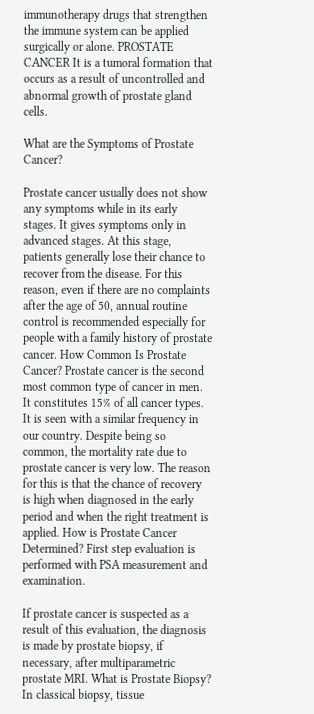immunotherapy drugs that strengthen the immune system can be applied surgically or alone. PROSTATE CANCER It is a tumoral formation that occurs as a result of uncontrolled and abnormal growth of prostate gland cells.

What are the Symptoms of Prostate Cancer?

Prostate cancer usually does not show any symptoms while in its early stages. It gives symptoms only in advanced stages. At this stage, patients generally lose their chance to recover from the disease. For this reason, even if there are no complaints after the age of 50, annual routine control is recommended especially for people with a family history of prostate cancer. How Common Is Prostate Cancer? Prostate cancer is the second most common type of cancer in men. It constitutes 15% of all cancer types. It is seen with a similar frequency in our country. Despite being so common, the mortality rate due to prostate cancer is very low. The reason for this is that the chance of recovery is high when diagnosed in the early period and when the right treatment is applied. How is Prostate Cancer Determined? First step evaluation is performed with PSA measurement and examination.

If prostate cancer is suspected as a result of this evaluation, the diagnosis is made by prostate biopsy, if necessary, after multiparametric prostate MRI. What is Prostate Biopsy? In classical biopsy, tissue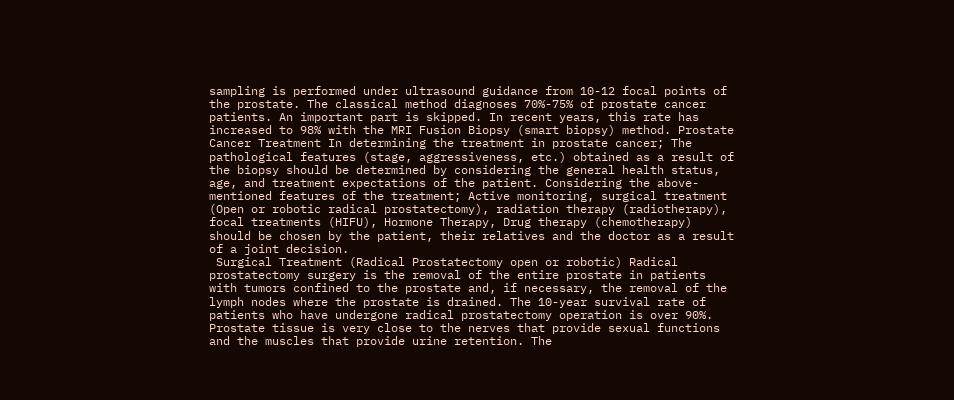sampling is performed under ultrasound guidance from 10-12 focal points of the prostate. The classical method diagnoses 70%-75% of prostate cancer patients. An important part is skipped. In recent years, this rate has increased to 98% with the MRI Fusion Biopsy (smart biopsy) method. Prostate Cancer Treatment In determining the treatment in prostate cancer; The pathological features (stage, aggressiveness, etc.) obtained as a result of the biopsy should be determined by considering the general health status, age, and treatment expectations of the patient. Considering the above-mentioned features of the treatment; Active monitoring, surgical treatment (Open or robotic radical prostatectomy), radiation therapy (radiotherapy), focal treatments (HIFU), Hormone Therapy, Drug therapy (chemotherapy) should be chosen by the patient, their relatives and the doctor as a result of a joint decision.
 Surgical Treatment (Radical Prostatectomy open or robotic) Radical prostatectomy surgery is the removal of the entire prostate in patients with tumors confined to the prostate and, if necessary, the removal of the lymph nodes where the prostate is drained. The 10-year survival rate of patients who have undergone radical prostatectomy operation is over 90%. Prostate tissue is very close to the nerves that provide sexual functions and the muscles that provide urine retention. The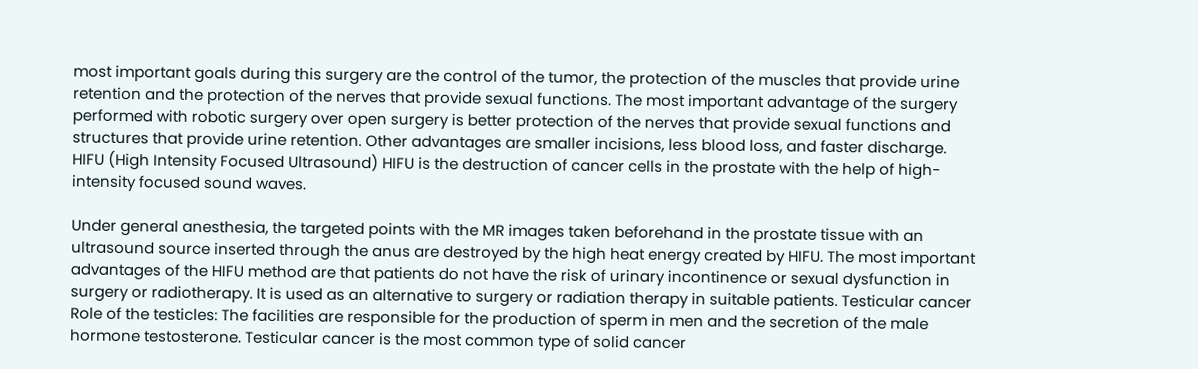most important goals during this surgery are the control of the tumor, the protection of the muscles that provide urine retention and the protection of the nerves that provide sexual functions. The most important advantage of the surgery performed with robotic surgery over open surgery is better protection of the nerves that provide sexual functions and structures that provide urine retention. Other advantages are smaller incisions, less blood loss, and faster discharge. HIFU (High Intensity Focused Ultrasound) HIFU is the destruction of cancer cells in the prostate with the help of high-intensity focused sound waves.

Under general anesthesia, the targeted points with the MR images taken beforehand in the prostate tissue with an ultrasound source inserted through the anus are destroyed by the high heat energy created by HIFU. The most important advantages of the HIFU method are that patients do not have the risk of urinary incontinence or sexual dysfunction in surgery or radiotherapy. It is used as an alternative to surgery or radiation therapy in suitable patients. Testicular cancer Role of the testicles: The facilities are responsible for the production of sperm in men and the secretion of the male hormone testosterone. Testicular cancer is the most common type of solid cancer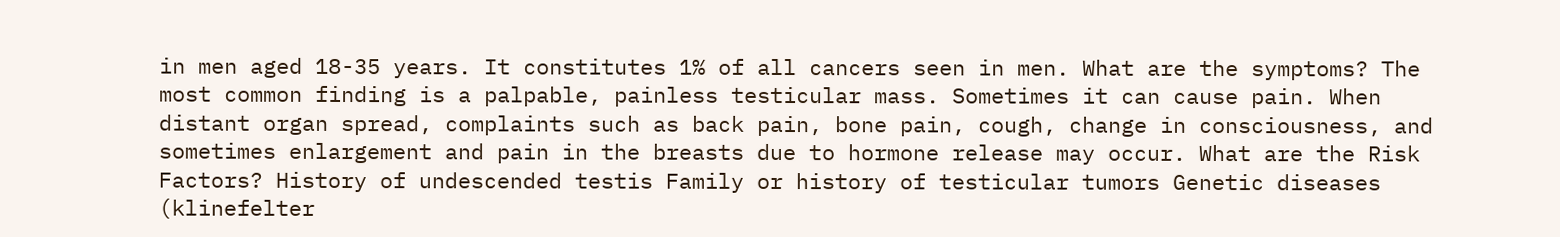in men aged 18-35 years. It constitutes 1% of all cancers seen in men. What are the symptoms? The most common finding is a palpable, painless testicular mass. Sometimes it can cause pain. When distant organ spread, complaints such as back pain, bone pain, cough, change in consciousness, and sometimes enlargement and pain in the breasts due to hormone release may occur. What are the Risk Factors? History of undescended testis Family or history of testicular tumors Genetic diseases (klinefelter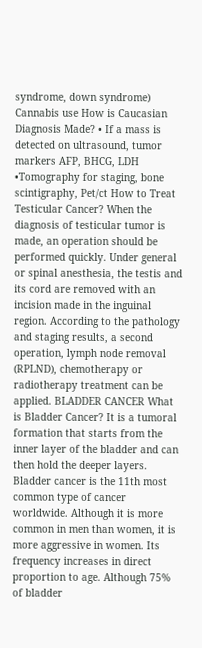syndrome, down syndrome) Cannabis use How is Caucasian Diagnosis Made? • If a mass is detected on ultrasound, tumor markers AFP, BHCG, LDH •Tomography for staging, bone scintigraphy, Pet/ct How to Treat Testicular Cancer? When the diagnosis of testicular tumor is made, an operation should be performed quickly. Under general or spinal anesthesia, the testis and its cord are removed with an incision made in the inguinal region. According to the pathology and staging results, a second operation, lymph node removal (RPLND), chemotherapy or radiotherapy treatment can be applied. BLADDER CANCER What is Bladder Cancer? It is a tumoral formation that starts from the inner layer of the bladder and can then hold the deeper layers. Bladder cancer is the 11th most common type of cancer worldwide. Although it is more common in men than women, it is more aggressive in women. Its frequency increases in direct proportion to age. Although 75% of bladder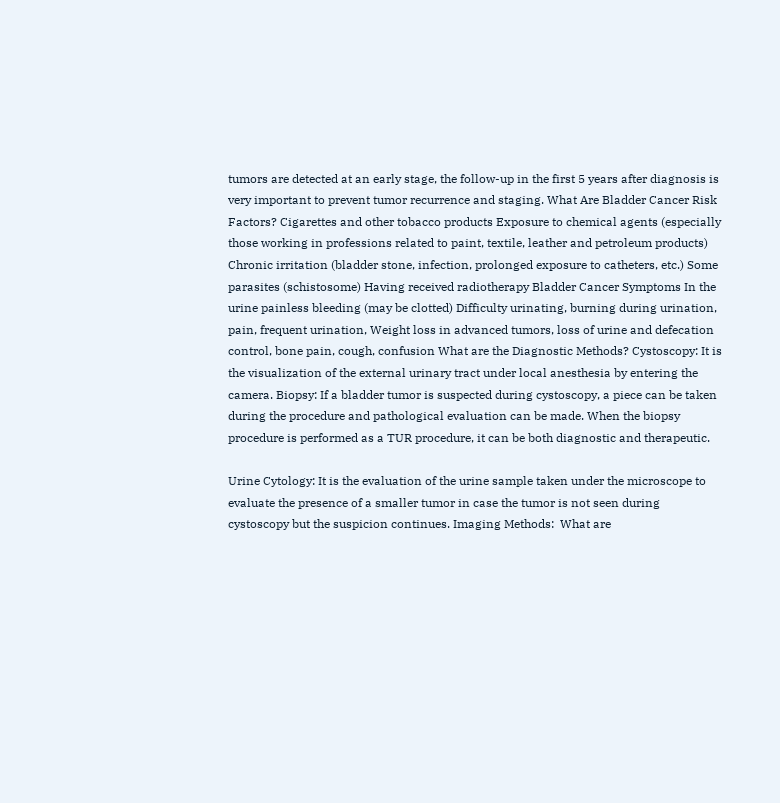tumors are detected at an early stage, the follow-up in the first 5 years after diagnosis is very important to prevent tumor recurrence and staging. What Are Bladder Cancer Risk Factors? Cigarettes and other tobacco products Exposure to chemical agents (especially those working in professions related to paint, textile, leather and petroleum products) Chronic irritation (bladder stone, infection, prolonged exposure to catheters, etc.) Some parasites (schistosome) Having received radiotherapy Bladder Cancer Symptoms In the urine painless bleeding (may be clotted) Difficulty urinating, burning during urination, pain, frequent urination, Weight loss in advanced tumors, loss of urine and defecation control, bone pain, cough, confusion What are the Diagnostic Methods? Cystoscopy: It is the visualization of the external urinary tract under local anesthesia by entering the camera. Biopsy: If a bladder tumor is suspected during cystoscopy, a piece can be taken during the procedure and pathological evaluation can be made. When the biopsy procedure is performed as a TUR procedure, it can be both diagnostic and therapeutic.

Urine Cytology: It is the evaluation of the urine sample taken under the microscope to evaluate the presence of a smaller tumor in case the tumor is not seen during cystoscopy but the suspicion continues. Imaging Methods:  What are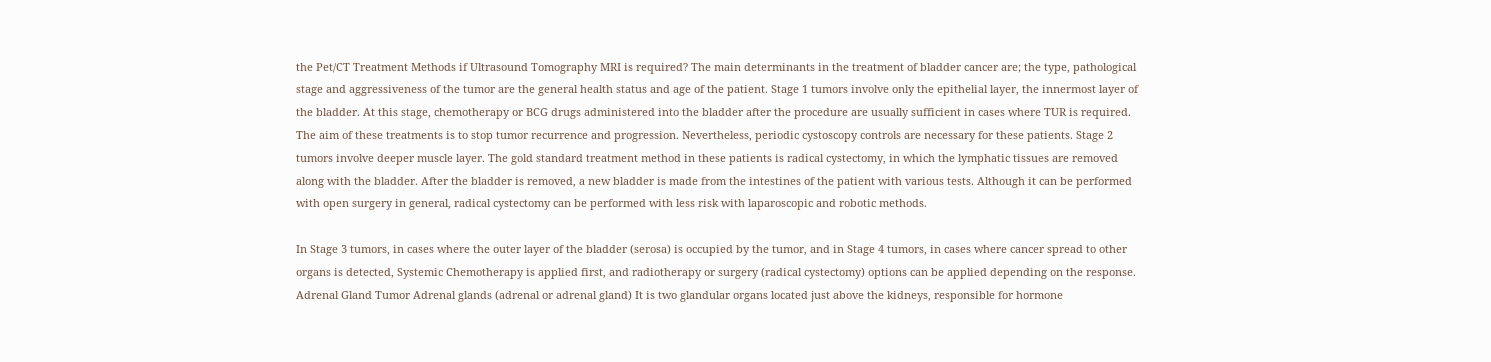the Pet/CT Treatment Methods if Ultrasound Tomography MRI is required? The main determinants in the treatment of bladder cancer are; the type, pathological stage and aggressiveness of the tumor are the general health status and age of the patient. Stage 1 tumors involve only the epithelial layer, the innermost layer of the bladder. At this stage, chemotherapy or BCG drugs administered into the bladder after the procedure are usually sufficient in cases where TUR is required. The aim of these treatments is to stop tumor recurrence and progression. Nevertheless, periodic cystoscopy controls are necessary for these patients. Stage 2 tumors involve deeper muscle layer. The gold standard treatment method in these patients is radical cystectomy, in which the lymphatic tissues are removed along with the bladder. After the bladder is removed, a new bladder is made from the intestines of the patient with various tests. Although it can be performed with open surgery in general, radical cystectomy can be performed with less risk with laparoscopic and robotic methods.

In Stage 3 tumors, in cases where the outer layer of the bladder (serosa) is occupied by the tumor, and in Stage 4 tumors, in cases where cancer spread to other organs is detected, Systemic Chemotherapy is applied first, and radiotherapy or surgery (radical cystectomy) options can be applied depending on the response. Adrenal Gland Tumor Adrenal glands (adrenal or adrenal gland) It is two glandular organs located just above the kidneys, responsible for hormone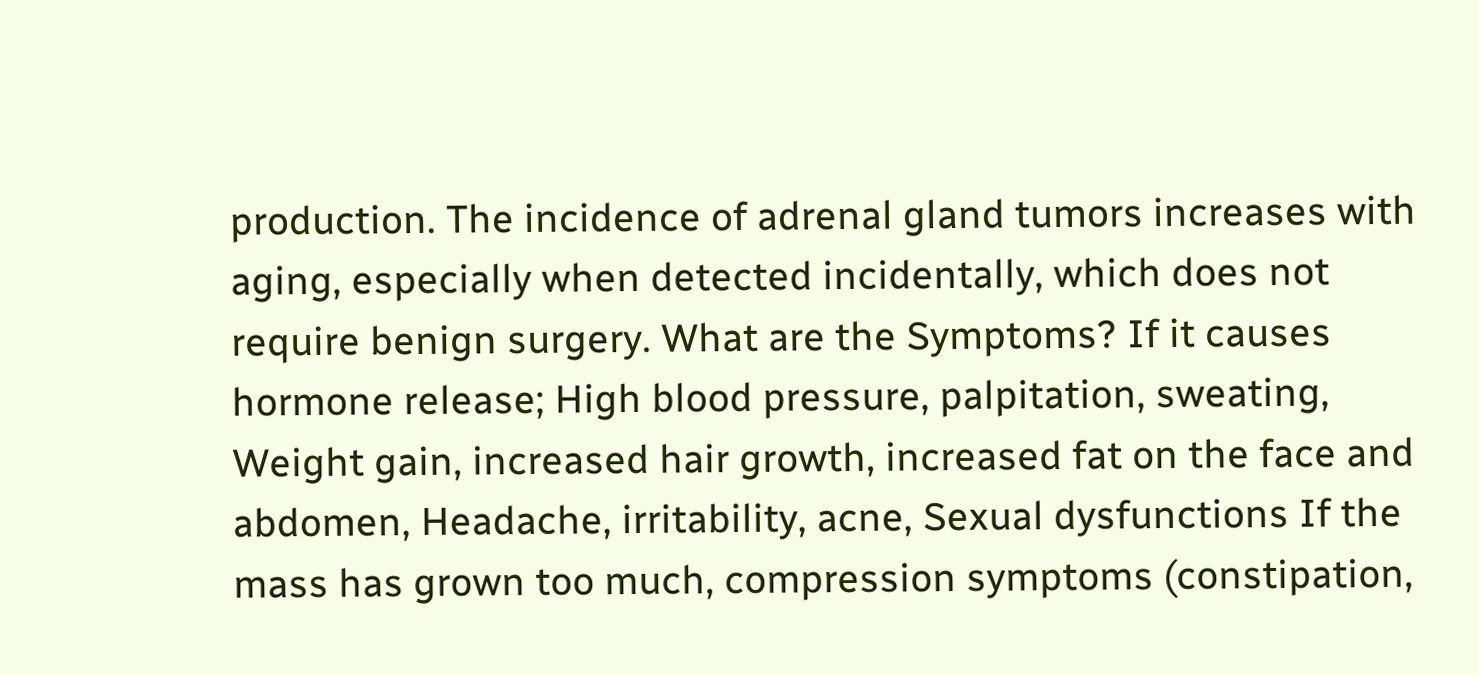production. The incidence of adrenal gland tumors increases with aging, especially when detected incidentally, which does not require benign surgery. What are the Symptoms? If it causes hormone release; High blood pressure, palpitation, sweating, Weight gain, increased hair growth, increased fat on the face and abdomen, Headache, irritability, acne, Sexual dysfunctions If the mass has grown too much, compression symptoms (constipation,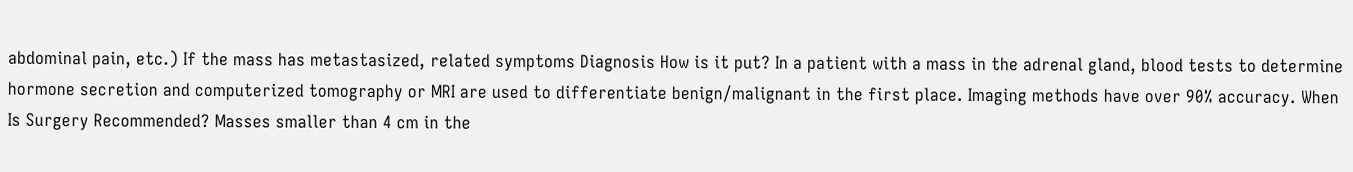abdominal pain, etc.) If the mass has metastasized, related symptoms Diagnosis How is it put? In a patient with a mass in the adrenal gland, blood tests to determine hormone secretion and computerized tomography or MRI are used to differentiate benign/malignant in the first place. Imaging methods have over 90% accuracy. When Is Surgery Recommended? Masses smaller than 4 cm in the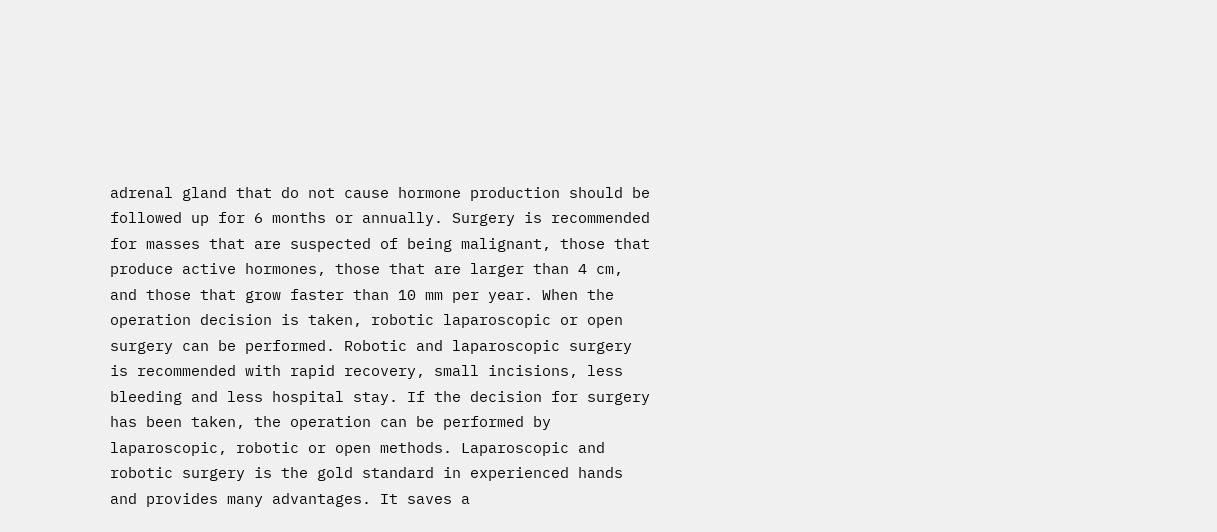adrenal gland that do not cause hormone production should be followed up for 6 months or annually. Surgery is recommended for masses that are suspected of being malignant, those that produce active hormones, those that are larger than 4 cm, and those that grow faster than 10 mm per year. When the operation decision is taken, robotic laparoscopic or open surgery can be performed. Robotic and laparoscopic surgery is recommended with rapid recovery, small incisions, less bleeding and less hospital stay. If the decision for surgery has been taken, the operation can be performed by laparoscopic, robotic or open methods. Laparoscopic and robotic surgery is the gold standard in experienced hands and provides many advantages. It saves a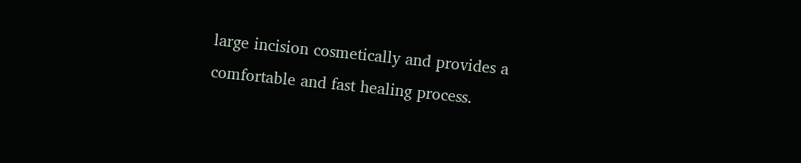large incision cosmetically and provides a comfortable and fast healing process.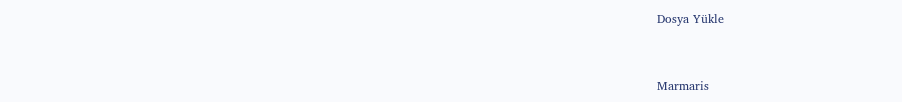Dosya Yükle


Marmaris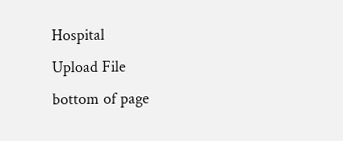Hospital
Upload File
bottom of page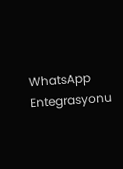WhatsApp Entegrasyonu